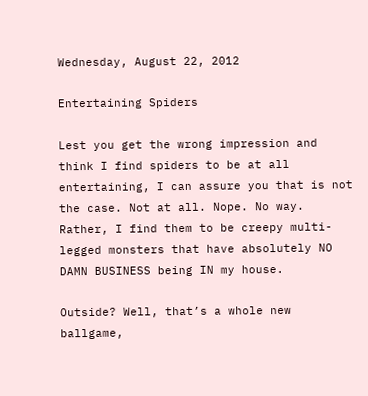Wednesday, August 22, 2012

Entertaining Spiders

Lest you get the wrong impression and think I find spiders to be at all entertaining, I can assure you that is not the case. Not at all. Nope. No way. Rather, I find them to be creepy multi-legged monsters that have absolutely NO DAMN BUSINESS being IN my house.

Outside? Well, that’s a whole new ballgame,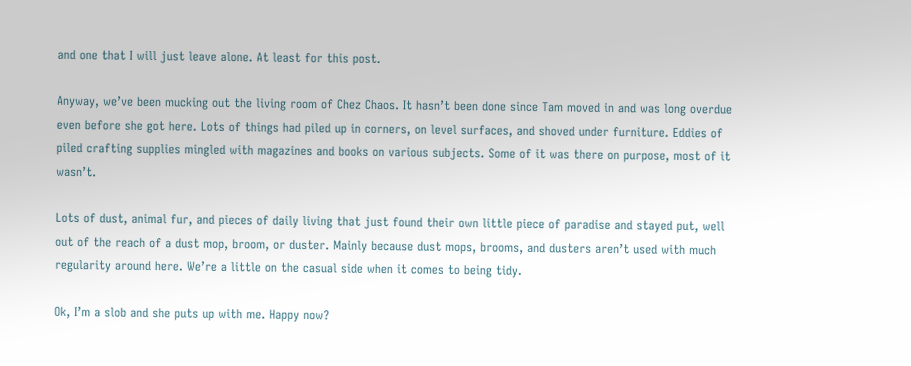and one that I will just leave alone. At least for this post.

Anyway, we’ve been mucking out the living room of Chez Chaos. It hasn’t been done since Tam moved in and was long overdue even before she got here. Lots of things had piled up in corners, on level surfaces, and shoved under furniture. Eddies of piled crafting supplies mingled with magazines and books on various subjects. Some of it was there on purpose, most of it wasn’t.

Lots of dust, animal fur, and pieces of daily living that just found their own little piece of paradise and stayed put, well out of the reach of a dust mop, broom, or duster. Mainly because dust mops, brooms, and dusters aren’t used with much regularity around here. We’re a little on the casual side when it comes to being tidy.

Ok, I’m a slob and she puts up with me. Happy now?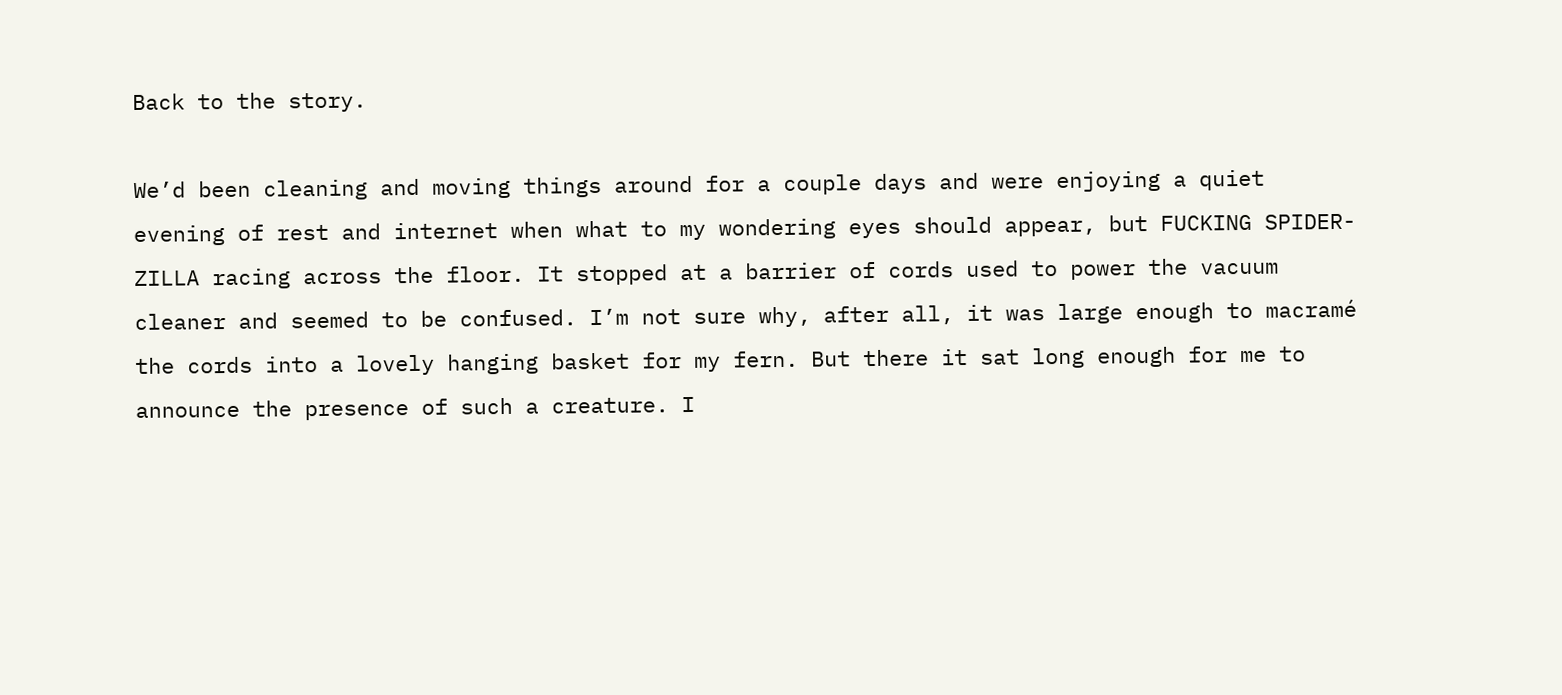Back to the story.

We’d been cleaning and moving things around for a couple days and were enjoying a quiet evening of rest and internet when what to my wondering eyes should appear, but FUCKING SPIDER-ZILLA racing across the floor. It stopped at a barrier of cords used to power the vacuum cleaner and seemed to be confused. I’m not sure why, after all, it was large enough to macramé the cords into a lovely hanging basket for my fern. But there it sat long enough for me to announce the presence of such a creature. I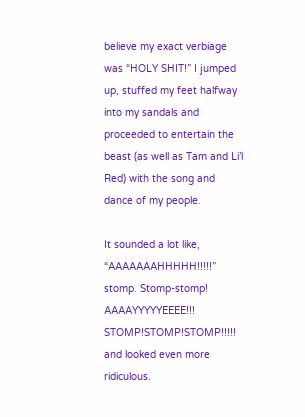believe my exact verbiage was “HOLY SHIT!” I jumped up, stuffed my feet halfway into my sandals and proceeded to entertain the beast (as well as Tam and Li’l Red) with the song and dance of my people.

It sounded a lot like, “AAAAAAAHHHHH!!!!!” stomp. Stomp-stomp! AAAAYYYYYEEEE!!! STOMP!STOMP!STOMP!!!!! and looked even more ridiculous.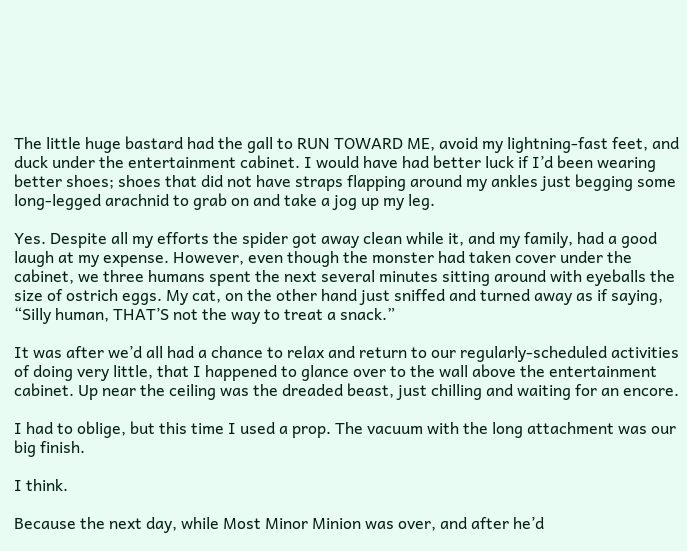The little huge bastard had the gall to RUN TOWARD ME, avoid my lightning-fast feet, and duck under the entertainment cabinet. I would have had better luck if I’d been wearing better shoes; shoes that did not have straps flapping around my ankles just begging some long-legged arachnid to grab on and take a jog up my leg.

Yes. Despite all my efforts the spider got away clean while it, and my family, had a good laugh at my expense. However, even though the monster had taken cover under the cabinet, we three humans spent the next several minutes sitting around with eyeballs the size of ostrich eggs. My cat, on the other hand just sniffed and turned away as if saying, “Silly human, THAT’S not the way to treat a snack.”

It was after we’d all had a chance to relax and return to our regularly-scheduled activities of doing very little, that I happened to glance over to the wall above the entertainment cabinet. Up near the ceiling was the dreaded beast, just chilling and waiting for an encore.

I had to oblige, but this time I used a prop. The vacuum with the long attachment was our big finish.

I think.

Because the next day, while Most Minor Minion was over, and after he’d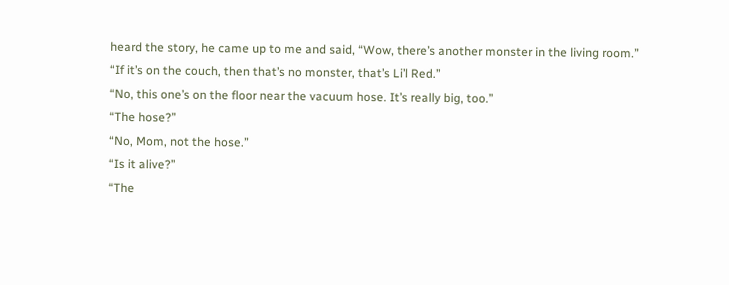heard the story, he came up to me and said, “Wow, there’s another monster in the living room.”
“If it’s on the couch, then that’s no monster, that’s Li’l Red.”
“No, this one’s on the floor near the vacuum hose. It’s really big, too.”
“The hose?”
“No, Mom, not the hose.”
“Is it alive?”
“The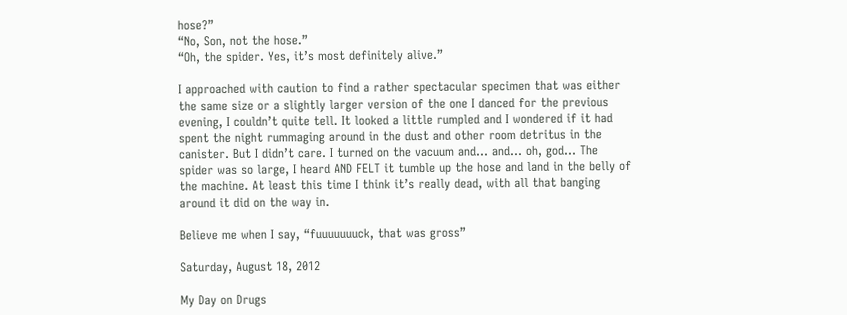hose?”
“No, Son, not the hose.”
“Oh, the spider. Yes, it’s most definitely alive.”

I approached with caution to find a rather spectacular specimen that was either the same size or a slightly larger version of the one I danced for the previous evening, I couldn’t quite tell. It looked a little rumpled and I wondered if it had spent the night rummaging around in the dust and other room detritus in the canister. But I didn’t care. I turned on the vacuum and… and… oh, god… The spider was so large, I heard AND FELT it tumble up the hose and land in the belly of the machine. At least this time I think it’s really dead, with all that banging around it did on the way in.

Believe me when I say, “fuuuuuuuck, that was gross”

Saturday, August 18, 2012

My Day on Drugs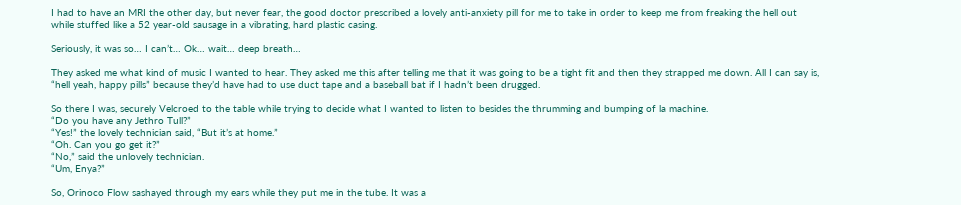I had to have an MRI the other day, but never fear, the good doctor prescribed a lovely anti-anxiety pill for me to take in order to keep me from freaking the hell out while stuffed like a 52 year-old sausage in a vibrating, hard plastic casing.

Seriously, it was so… I can’t… Ok… wait… deep breath…

They asked me what kind of music I wanted to hear. They asked me this after telling me that it was going to be a tight fit and then they strapped me down. All I can say is, “hell yeah, happy pills” because they’d have had to use duct tape and a baseball bat if I hadn’t been drugged.

So there I was, securely Velcroed to the table while trying to decide what I wanted to listen to besides the thrumming and bumping of la machine.
“Do you have any Jethro Tull?”
“Yes!” the lovely technician said, “But it’s at home.”
“Oh. Can you go get it?”
“No,” said the unlovely technician.
“Um, Enya?”

So, Orinoco Flow sashayed through my ears while they put me in the tube. It was a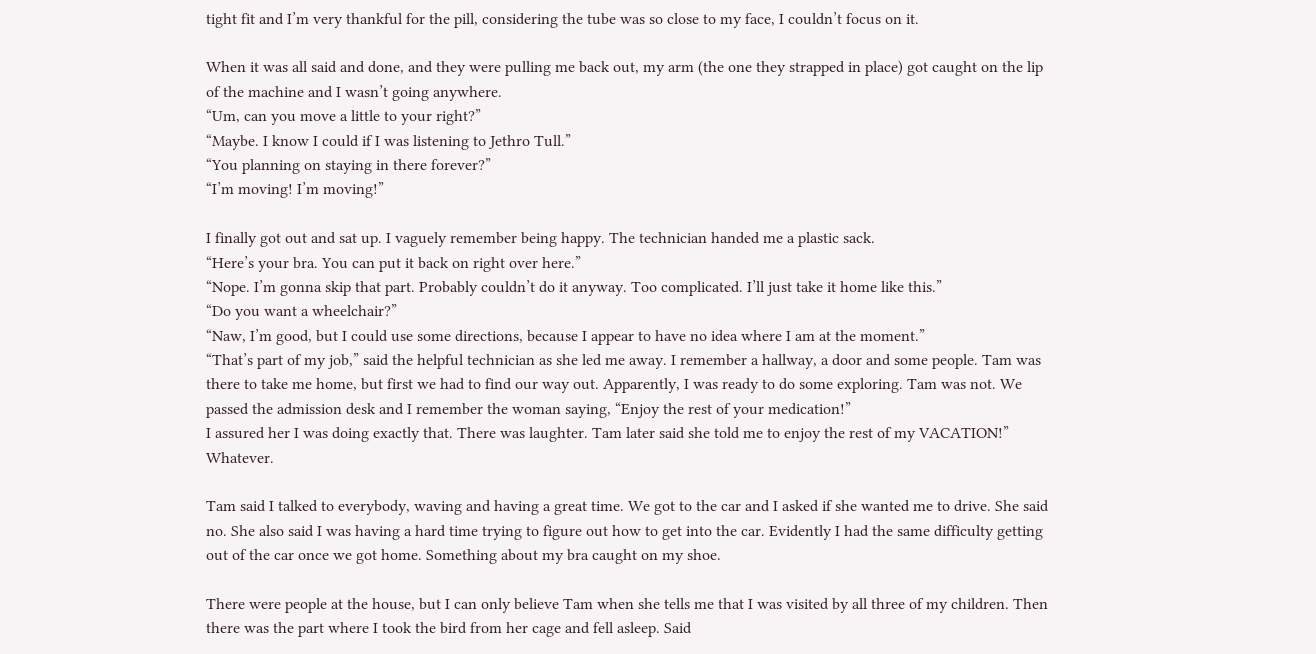tight fit and I’m very thankful for the pill, considering the tube was so close to my face, I couldn’t focus on it.

When it was all said and done, and they were pulling me back out, my arm (the one they strapped in place) got caught on the lip of the machine and I wasn’t going anywhere.
“Um, can you move a little to your right?”
“Maybe. I know I could if I was listening to Jethro Tull.”
“You planning on staying in there forever?”
“I’m moving! I’m moving!”

I finally got out and sat up. I vaguely remember being happy. The technician handed me a plastic sack.
“Here’s your bra. You can put it back on right over here.”
“Nope. I’m gonna skip that part. Probably couldn’t do it anyway. Too complicated. I’ll just take it home like this.”
“Do you want a wheelchair?”
“Naw, I’m good, but I could use some directions, because I appear to have no idea where I am at the moment.”
“That’s part of my job,” said the helpful technician as she led me away. I remember a hallway, a door and some people. Tam was there to take me home, but first we had to find our way out. Apparently, I was ready to do some exploring. Tam was not. We passed the admission desk and I remember the woman saying, “Enjoy the rest of your medication!”
I assured her I was doing exactly that. There was laughter. Tam later said she told me to enjoy the rest of my VACATION!” Whatever.

Tam said I talked to everybody, waving and having a great time. We got to the car and I asked if she wanted me to drive. She said no. She also said I was having a hard time trying to figure out how to get into the car. Evidently I had the same difficulty getting out of the car once we got home. Something about my bra caught on my shoe.

There were people at the house, but I can only believe Tam when she tells me that I was visited by all three of my children. Then there was the part where I took the bird from her cage and fell asleep. Said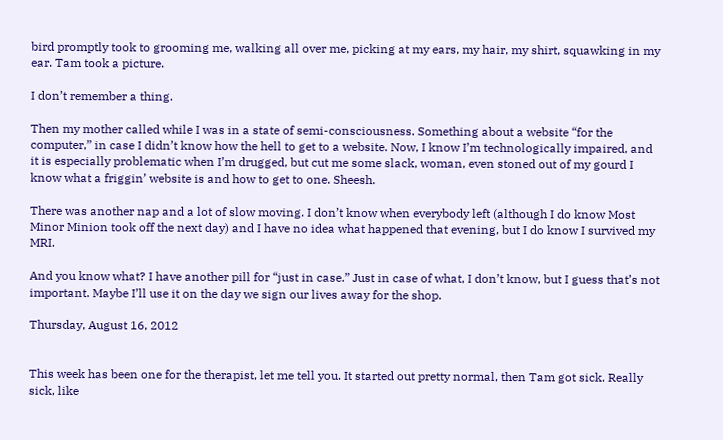bird promptly took to grooming me, walking all over me, picking at my ears, my hair, my shirt, squawking in my ear. Tam took a picture.

I don’t remember a thing.

Then my mother called while I was in a state of semi-consciousness. Something about a website “for the computer,” in case I didn’t know how the hell to get to a website. Now, I know I’m technologically impaired, and it is especially problematic when I’m drugged, but cut me some slack, woman, even stoned out of my gourd I know what a friggin’ website is and how to get to one. Sheesh.

There was another nap and a lot of slow moving. I don’t know when everybody left (although I do know Most Minor Minion took off the next day) and I have no idea what happened that evening, but I do know I survived my MRI.

And you know what? I have another pill for “just in case.” Just in case of what, I don’t know, but I guess that’s not important. Maybe I’ll use it on the day we sign our lives away for the shop.

Thursday, August 16, 2012


This week has been one for the therapist, let me tell you. It started out pretty normal, then Tam got sick. Really sick, like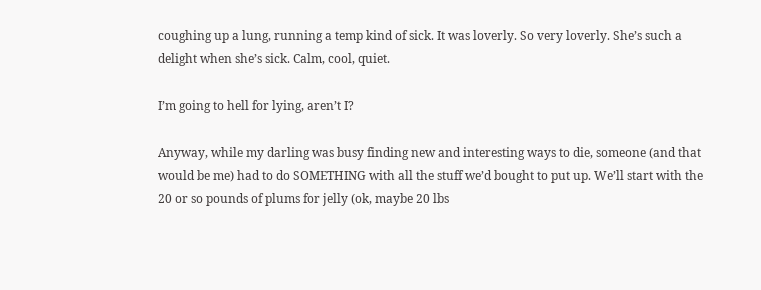coughing up a lung, running a temp kind of sick. It was loverly. So very loverly. She’s such a delight when she’s sick. Calm, cool, quiet.

I’m going to hell for lying, aren’t I?

Anyway, while my darling was busy finding new and interesting ways to die, someone (and that would be me) had to do SOMETHING with all the stuff we’d bought to put up. We’ll start with the 20 or so pounds of plums for jelly (ok, maybe 20 lbs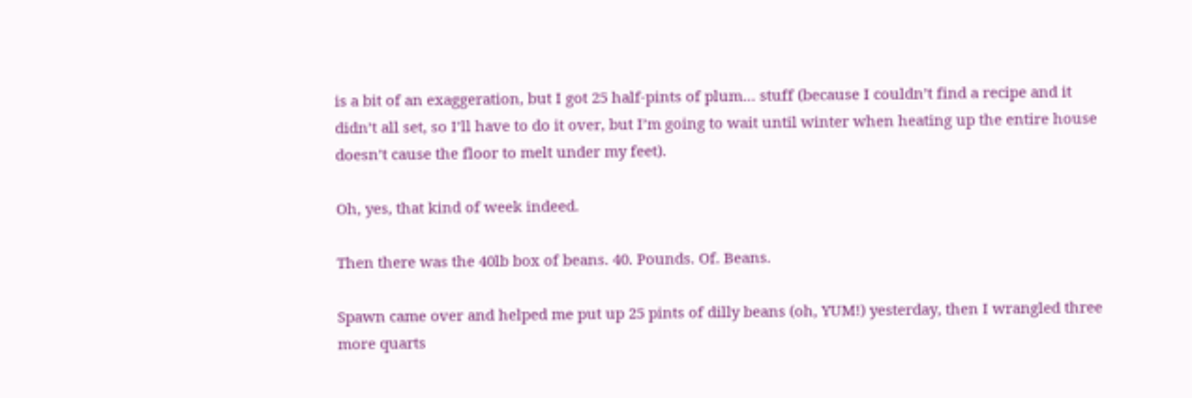is a bit of an exaggeration, but I got 25 half-pints of plum… stuff (because I couldn’t find a recipe and it didn’t all set, so I’ll have to do it over, but I’m going to wait until winter when heating up the entire house doesn’t cause the floor to melt under my feet).

Oh, yes, that kind of week indeed.

Then there was the 40lb box of beans. 40. Pounds. Of. Beans.

Spawn came over and helped me put up 25 pints of dilly beans (oh, YUM!) yesterday, then I wrangled three more quarts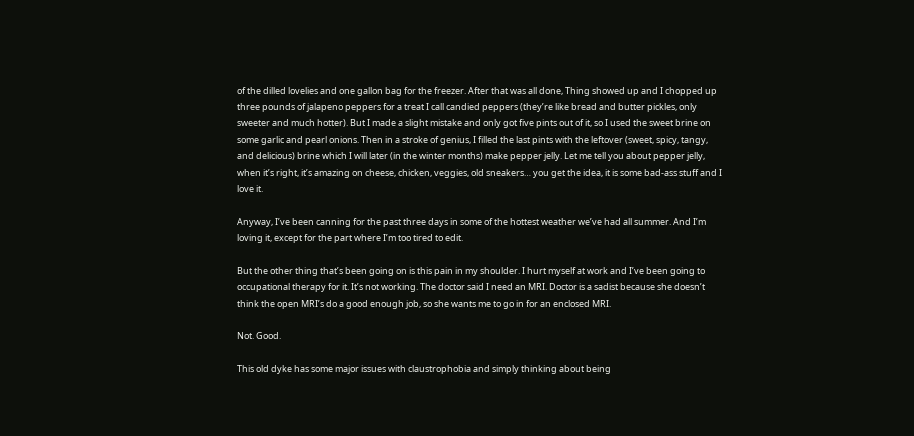of the dilled lovelies and one gallon bag for the freezer. After that was all done, Thing showed up and I chopped up three pounds of jalapeno peppers for a treat I call candied peppers (they’re like bread and butter pickles, only sweeter and much hotter). But I made a slight mistake and only got five pints out of it, so I used the sweet brine on some garlic and pearl onions. Then in a stroke of genius, I filled the last pints with the leftover (sweet, spicy, tangy, and delicious) brine which I will later (in the winter months) make pepper jelly. Let me tell you about pepper jelly, when it’s right, it’s amazing on cheese, chicken, veggies, old sneakers… you get the idea, it is some bad-ass stuff and I love it.

Anyway, I’ve been canning for the past three days in some of the hottest weather we’ve had all summer. And I’m loving it, except for the part where I’m too tired to edit.

But the other thing that’s been going on is this pain in my shoulder. I hurt myself at work and I’ve been going to occupational therapy for it. It’s not working. The doctor said I need an MRI. Doctor is a sadist because she doesn’t think the open MRI’s do a good enough job, so she wants me to go in for an enclosed MRI.

Not. Good.

This old dyke has some major issues with claustrophobia and simply thinking about being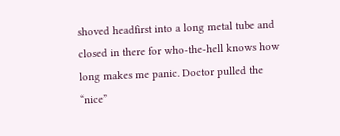shoved headfirst into a long metal tube and closed in there for who-the-hell knows how long makes me panic. Doctor pulled the “nice”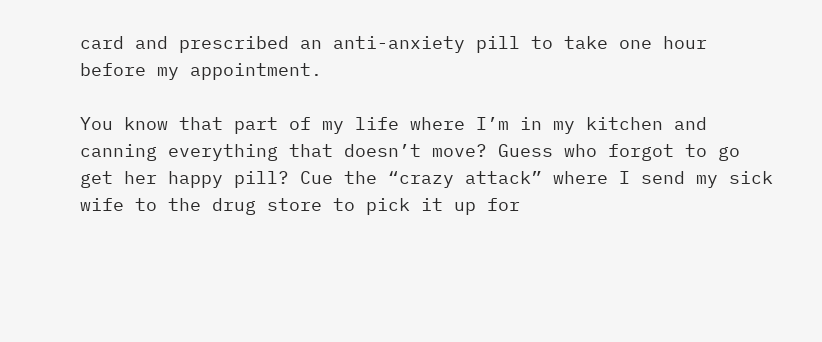card and prescribed an anti-anxiety pill to take one hour before my appointment.

You know that part of my life where I’m in my kitchen and canning everything that doesn’t move? Guess who forgot to go get her happy pill? Cue the “crazy attack” where I send my sick wife to the drug store to pick it up for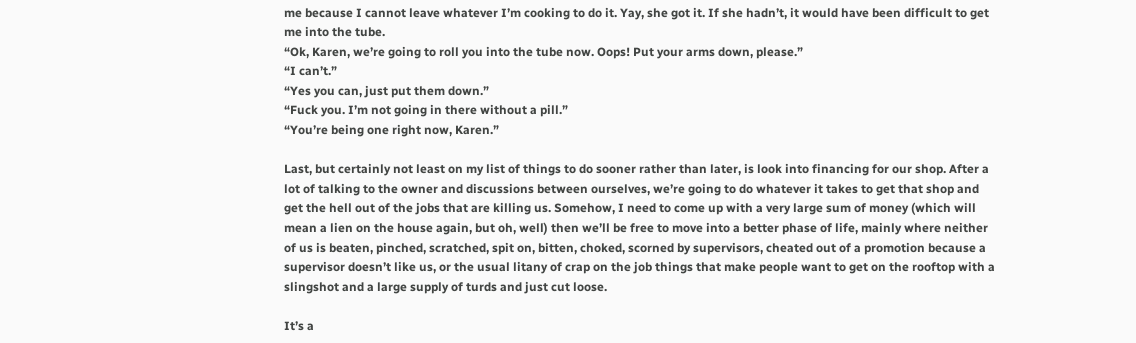me because I cannot leave whatever I’m cooking to do it. Yay, she got it. If she hadn’t, it would have been difficult to get me into the tube.
“Ok, Karen, we’re going to roll you into the tube now. Oops! Put your arms down, please.”
“I can’t.”
“Yes you can, just put them down.”
“Fuck you. I’m not going in there without a pill.”
“You’re being one right now, Karen.”

Last, but certainly not least on my list of things to do sooner rather than later, is look into financing for our shop. After a lot of talking to the owner and discussions between ourselves, we’re going to do whatever it takes to get that shop and get the hell out of the jobs that are killing us. Somehow, I need to come up with a very large sum of money (which will mean a lien on the house again, but oh, well) then we’ll be free to move into a better phase of life, mainly where neither of us is beaten, pinched, scratched, spit on, bitten, choked, scorned by supervisors, cheated out of a promotion because a supervisor doesn’t like us, or the usual litany of crap on the job things that make people want to get on the rooftop with a slingshot and a large supply of turds and just cut loose.

It’s a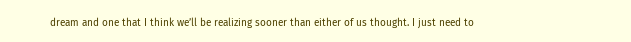dream and one that I think we’ll be realizing sooner than either of us thought. I just need to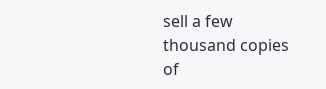sell a few thousand copies of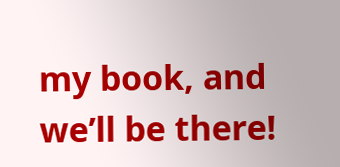my book, and we’ll be there!